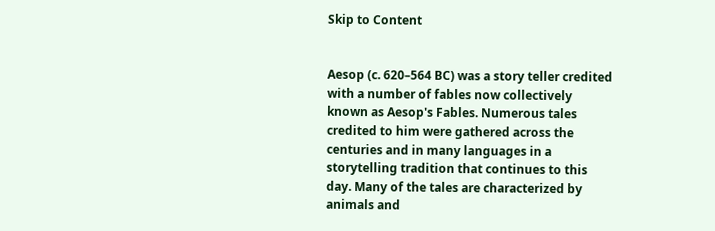Skip to Content


Aesop (c. 620–564 BC) was a story teller credited with a number of fables now collectively known as Aesop's Fables. Numerous tales credited to him were gathered across the centuries and in many languages in a storytelling tradition that continues to this day. Many of the tales are characterized by animals and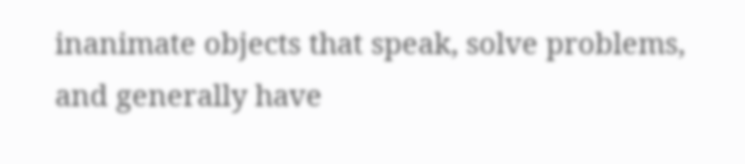inanimate objects that speak, solve problems, and generally have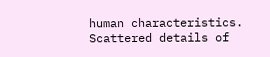human characteristics. Scattered details of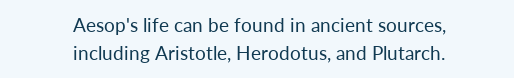Aesop's life can be found in ancient sources, including Aristotle, Herodotus, and Plutarch.